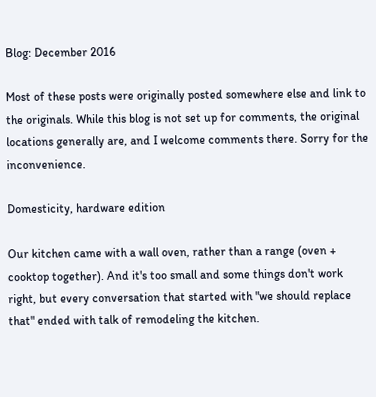Blog: December 2016

Most of these posts were originally posted somewhere else and link to the originals. While this blog is not set up for comments, the original locations generally are, and I welcome comments there. Sorry for the inconvenience.

Domesticity, hardware edition

Our kitchen came with a wall oven, rather than a range (oven + cooktop together). And it's too small and some things don't work right, but every conversation that started with "we should replace that" ended with talk of remodeling the kitchen.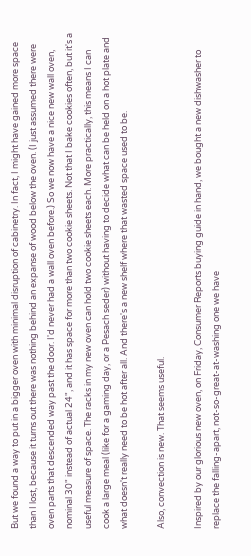But we found a way to put in a bigger oven with minimal disruption of cabinetry. In fact, I might have gained more space than I lost, because it turns out there was nothing behind an expanse of wood below the oven. (I just assumed there were oven parts that descended way past the door. I'd never had a wall oven before.) So we now have a nice new wall oven, nominal 30" instead of actual 24", and it has space for more than two cookie sheets. Not that I bake cookies often, but it's a useful measure of space. The racks in my new oven can hold two cookie sheets each. More practically, this means I can cook a large meal (like for a gaming day, or a Pesach seder) without having to decide what can be held on a hot plate and what doesn't really need to be hot after all. And there's a new shelf where that wasted space used to be.

Also, convection is new. That seems useful.

Inspired by our glorious new oven, on Friday, Consumer Reports buying guide in hand, we bought a new dishwasher to replace the falling-apart, not-so-great-at-washing one we have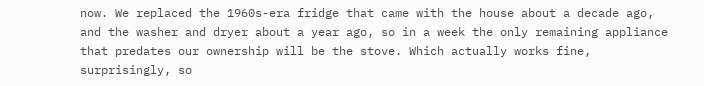now. We replaced the 1960s-era fridge that came with the house about a decade ago, and the washer and dryer about a year ago, so in a week the only remaining appliance that predates our ownership will be the stove. Which actually works fine, surprisingly, so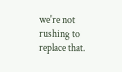we're not rushing to replace that.